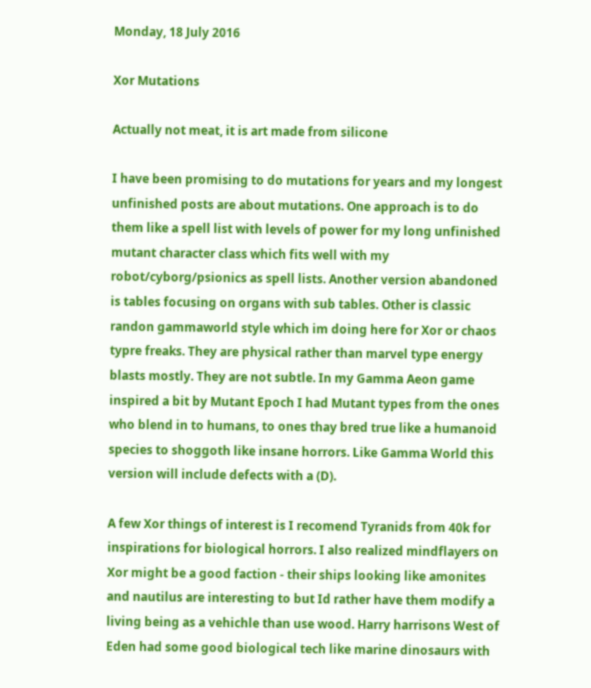Monday, 18 July 2016

Xor Mutations

Actually not meat, it is art made from silicone

I have been promising to do mutations for years and my longest unfinished posts are about mutations. One approach is to do them like a spell list with levels of power for my long unfinished mutant character class which fits well with my robot/cyborg/psionics as spell lists. Another version abandoned is tables focusing on organs with sub tables. Other is classic randon gammaworld style which im doing here for Xor or chaos typre freaks. They are physical rather than marvel type energy blasts mostly. They are not subtle. In my Gamma Aeon game inspired a bit by Mutant Epoch I had Mutant types from the ones who blend in to humans, to ones thay bred true like a humanoid species to shoggoth like insane horrors. Like Gamma World this version will include defects with a (D).

A few Xor things of interest is I recomend Tyranids from 40k for inspirations for biological horrors. I also realized mindflayers on Xor might be a good faction - their ships looking like amonites and nautilus are interesting to but Id rather have them modify a living being as a vehichle than use wood. Harry harrisons West of Eden had some good biological tech like marine dinosaurs with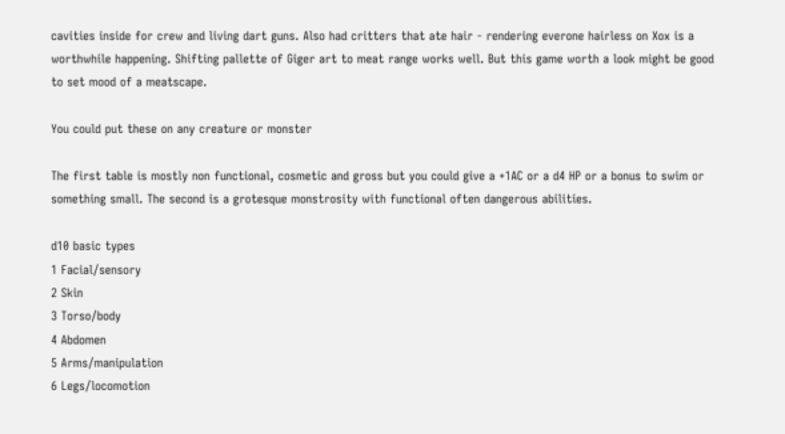cavities inside for crew and living dart guns. Also had critters that ate hair - rendering everone hairless on Xox is a worthwhile happening. Shifting pallette of Giger art to meat range works well. But this game worth a look might be good to set mood of a meatscape.

You could put these on any creature or monster

The first table is mostly non functional, cosmetic and gross but you could give a +1AC or a d4 HP or a bonus to swim or something small. The second is a grotesque monstrosity with functional often dangerous abilities.

d10 basic types
1 Facial/sensory
2 Skin
3 Torso/body
4 Abdomen
5 Arms/manipulation
6 Legs/locomotion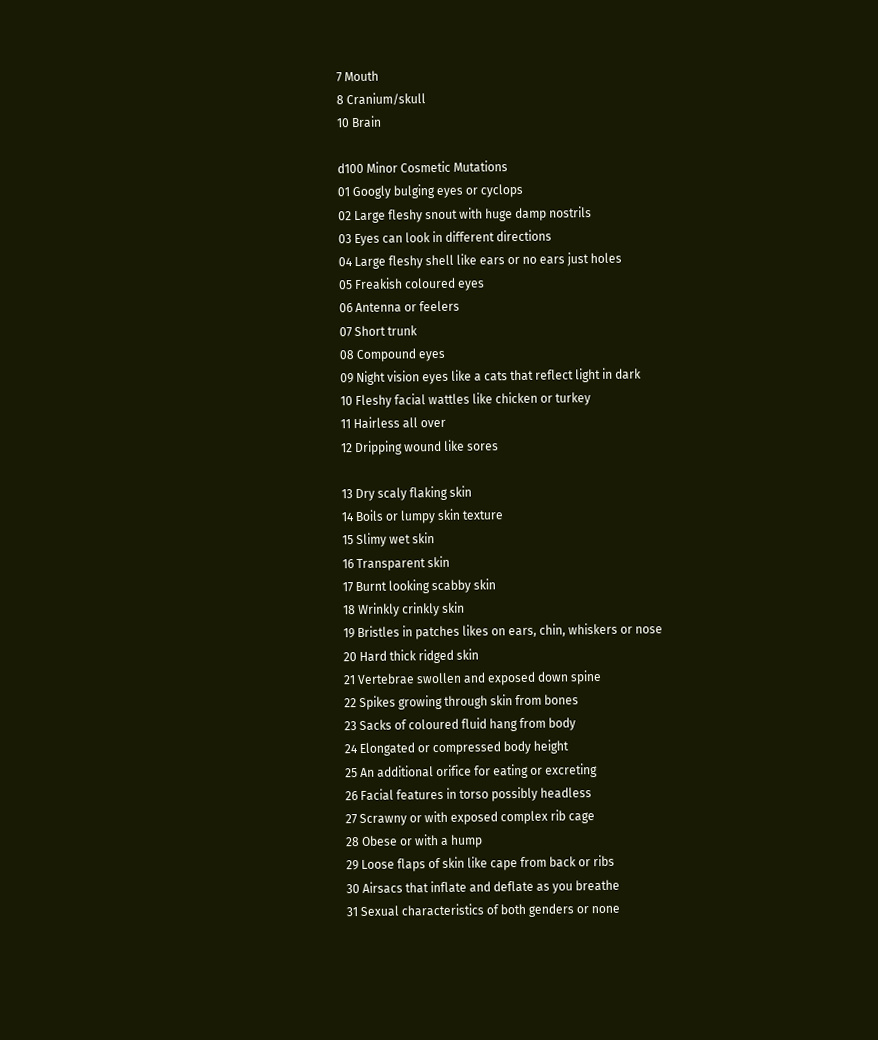7 Mouth
8 Cranium/skull
10 Brain

d100 Minor Cosmetic Mutations
01 Googly bulging eyes or cyclops
02 Large fleshy snout with huge damp nostrils
03 Eyes can look in different directions
04 Large fleshy shell like ears or no ears just holes
05 Freakish coloured eyes
06 Antenna or feelers
07 Short trunk
08 Compound eyes
09 Night vision eyes like a cats that reflect light in dark
10 Fleshy facial wattles like chicken or turkey
11 Hairless all over
12 Dripping wound like sores

13 Dry scaly flaking skin
14 Boils or lumpy skin texture
15 Slimy wet skin
16 Transparent skin
17 Burnt looking scabby skin
18 Wrinkly crinkly skin
19 Bristles in patches likes on ears, chin, whiskers or nose
20 Hard thick ridged skin
21 Vertebrae swollen and exposed down spine
22 Spikes growing through skin from bones
23 Sacks of coloured fluid hang from body
24 Elongated or compressed body height
25 An additional orifice for eating or excreting
26 Facial features in torso possibly headless
27 Scrawny or with exposed complex rib cage
28 Obese or with a hump
29 Loose flaps of skin like cape from back or ribs
30 Airsacs that inflate and deflate as you breathe
31 Sexual characteristics of both genders or none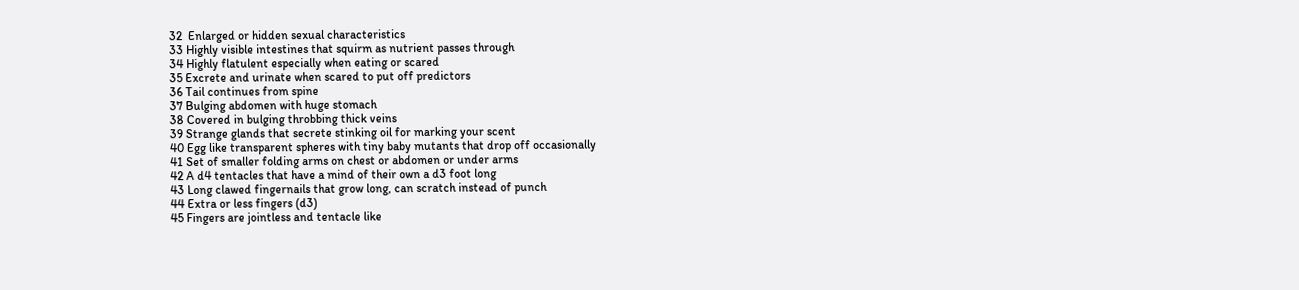32  Enlarged or hidden sexual characteristics
33 Highly visible intestines that squirm as nutrient passes through
34 Highly flatulent especially when eating or scared
35 Excrete and urinate when scared to put off predictors
36 Tail continues from spine
37 Bulging abdomen with huge stomach
38 Covered in bulging throbbing thick veins
39 Strange glands that secrete stinking oil for marking your scent
40 Egg like transparent spheres with tiny baby mutants that drop off occasionally
41 Set of smaller folding arms on chest or abdomen or under arms
42 A d4 tentacles that have a mind of their own a d3 foot long
43 Long clawed fingernails that grow long, can scratch instead of punch
44 Extra or less fingers (d3)
45 Fingers are jointless and tentacle like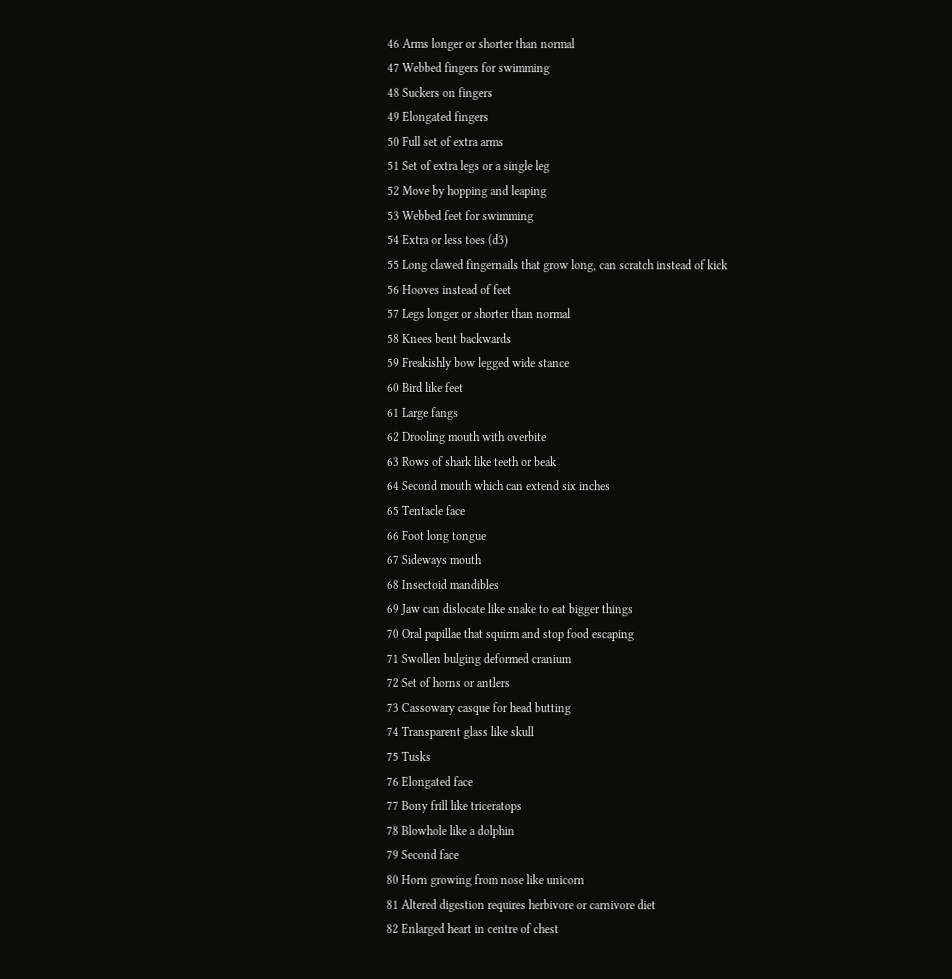46 Arms longer or shorter than normal
47 Webbed fingers for swimming
48 Suckers on fingers
49 Elongated fingers
50 Full set of extra arms
51 Set of extra legs or a single leg
52 Move by hopping and leaping
53 Webbed feet for swimming
54 Extra or less toes (d3)
55 Long clawed fingernails that grow long, can scratch instead of kick
56 Hooves instead of feet
57 Legs longer or shorter than normal
58 Knees bent backwards
59 Freakishly bow legged wide stance
60 Bird like feet
61 Large fangs
62 Drooling mouth with overbite
63 Rows of shark like teeth or beak
64 Second mouth which can extend six inches
65 Tentacle face
66 Foot long tongue
67 Sideways mouth
68 Insectoid mandibles
69 Jaw can dislocate like snake to eat bigger things
70 Oral papillae that squirm and stop food escaping
71 Swollen bulging deformed cranium
72 Set of horns or antlers
73 Cassowary casque for head butting
74 Transparent glass like skull
75 Tusks
76 Elongated face
77 Bony frill like triceratops
78 Blowhole like a dolphin
79 Second face
80 Horn growing from nose like unicorn
81 Altered digestion requires herbivore or carnivore diet
82 Enlarged heart in centre of chest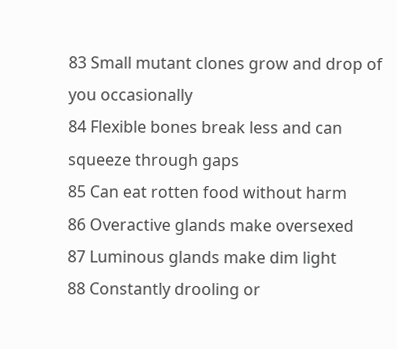83 Small mutant clones grow and drop of you occasionally
84 Flexible bones break less and can squeeze through gaps
85 Can eat rotten food without harm
86 Overactive glands make oversexed
87 Luminous glands make dim light
88 Constantly drooling or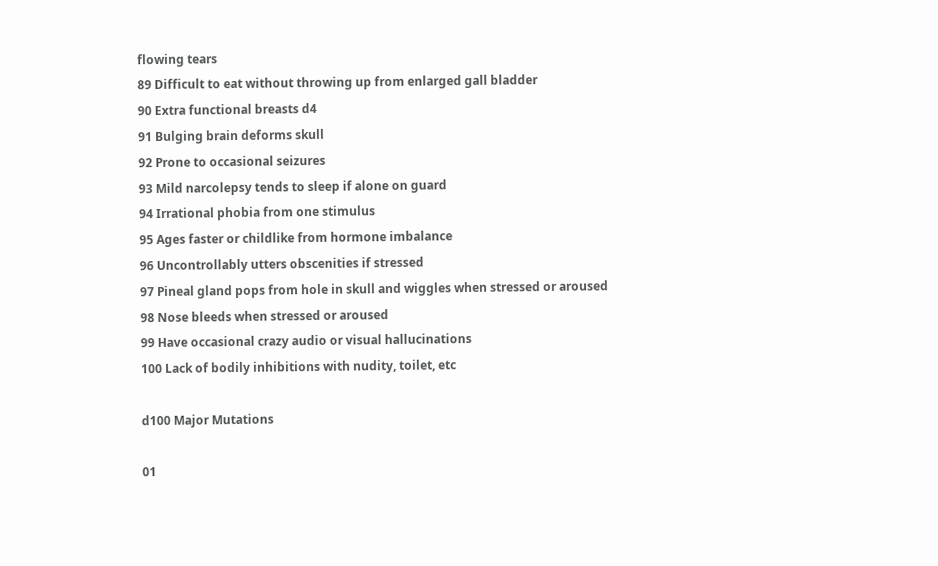flowing tears
89 Difficult to eat without throwing up from enlarged gall bladder
90 Extra functional breasts d4
91 Bulging brain deforms skull
92 Prone to occasional seizures
93 Mild narcolepsy tends to sleep if alone on guard
94 Irrational phobia from one stimulus
95 Ages faster or childlike from hormone imbalance
96 Uncontrollably utters obscenities if stressed
97 Pineal gland pops from hole in skull and wiggles when stressed or aroused
98 Nose bleeds when stressed or aroused
99 Have occasional crazy audio or visual hallucinations
100 Lack of bodily inhibitions with nudity, toilet, etc

d100 Major Mutations

01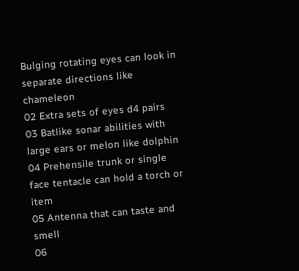Bulging rotating eyes can look in separate directions like chameleon
02 Extra sets of eyes d4 pairs
03 Batlike sonar abilities with large ears or melon like dolphin
04 Prehensile trunk or single face tentacle can hold a torch or item
05 Antenna that can taste and smell
06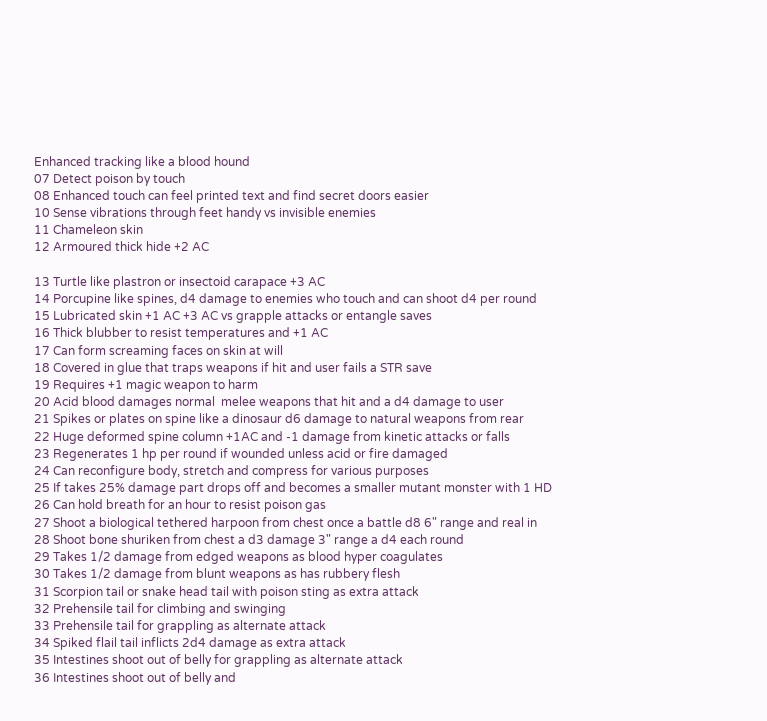Enhanced tracking like a blood hound
07 Detect poison by touch
08 Enhanced touch can feel printed text and find secret doors easier
10 Sense vibrations through feet handy vs invisible enemies
11 Chameleon skin
12 Armoured thick hide +2 AC

13 Turtle like plastron or insectoid carapace +3 AC
14 Porcupine like spines, d4 damage to enemies who touch and can shoot d4 per round
15 Lubricated skin +1 AC +3 AC vs grapple attacks or entangle saves
16 Thick blubber to resist temperatures and +1 AC
17 Can form screaming faces on skin at will
18 Covered in glue that traps weapons if hit and user fails a STR save
19 Requires +1 magic weapon to harm
20 Acid blood damages normal  melee weapons that hit and a d4 damage to user
21 Spikes or plates on spine like a dinosaur d6 damage to natural weapons from rear
22 Huge deformed spine column +1AC and -1 damage from kinetic attacks or falls
23 Regenerates 1 hp per round if wounded unless acid or fire damaged
24 Can reconfigure body, stretch and compress for various purposes
25 If takes 25% damage part drops off and becomes a smaller mutant monster with 1 HD
26 Can hold breath for an hour to resist poison gas
27 Shoot a biological tethered harpoon from chest once a battle d8 6" range and real in
28 Shoot bone shuriken from chest a d3 damage 3" range a d4 each round
29 Takes 1/2 damage from edged weapons as blood hyper coagulates
30 Takes 1/2 damage from blunt weapons as has rubbery flesh
31 Scorpion tail or snake head tail with poison sting as extra attack
32 Prehensile tail for climbing and swinging
33 Prehensile tail for grappling as alternate attack
34 Spiked flail tail inflicts 2d4 damage as extra attack
35 Intestines shoot out of belly for grappling as alternate attack
36 Intestines shoot out of belly and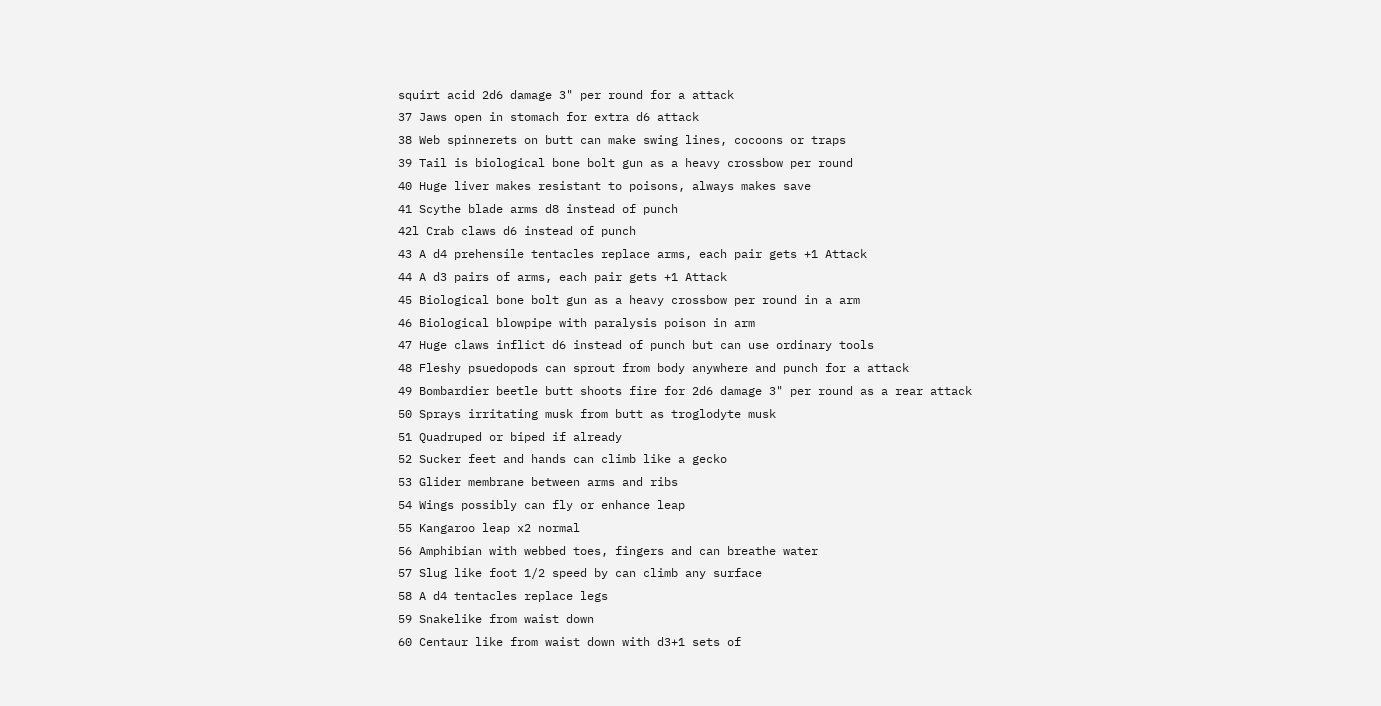squirt acid 2d6 damage 3" per round for a attack
37 Jaws open in stomach for extra d6 attack
38 Web spinnerets on butt can make swing lines, cocoons or traps
39 Tail is biological bone bolt gun as a heavy crossbow per round
40 Huge liver makes resistant to poisons, always makes save
41 Scythe blade arms d8 instead of punch
42l Crab claws d6 instead of punch
43 A d4 prehensile tentacles replace arms, each pair gets +1 Attack
44 A d3 pairs of arms, each pair gets +1 Attack
45 Biological bone bolt gun as a heavy crossbow per round in a arm
46 Biological blowpipe with paralysis poison in arm
47 Huge claws inflict d6 instead of punch but can use ordinary tools
48 Fleshy psuedopods can sprout from body anywhere and punch for a attack
49 Bombardier beetle butt shoots fire for 2d6 damage 3" per round as a rear attack
50 Sprays irritating musk from butt as troglodyte musk
51 Quadruped or biped if already
52 Sucker feet and hands can climb like a gecko
53 Glider membrane between arms and ribs
54 Wings possibly can fly or enhance leap
55 Kangaroo leap x2 normal
56 Amphibian with webbed toes, fingers and can breathe water
57 Slug like foot 1/2 speed by can climb any surface
58 A d4 tentacles replace legs
59 Snakelike from waist down
60 Centaur like from waist down with d3+1 sets of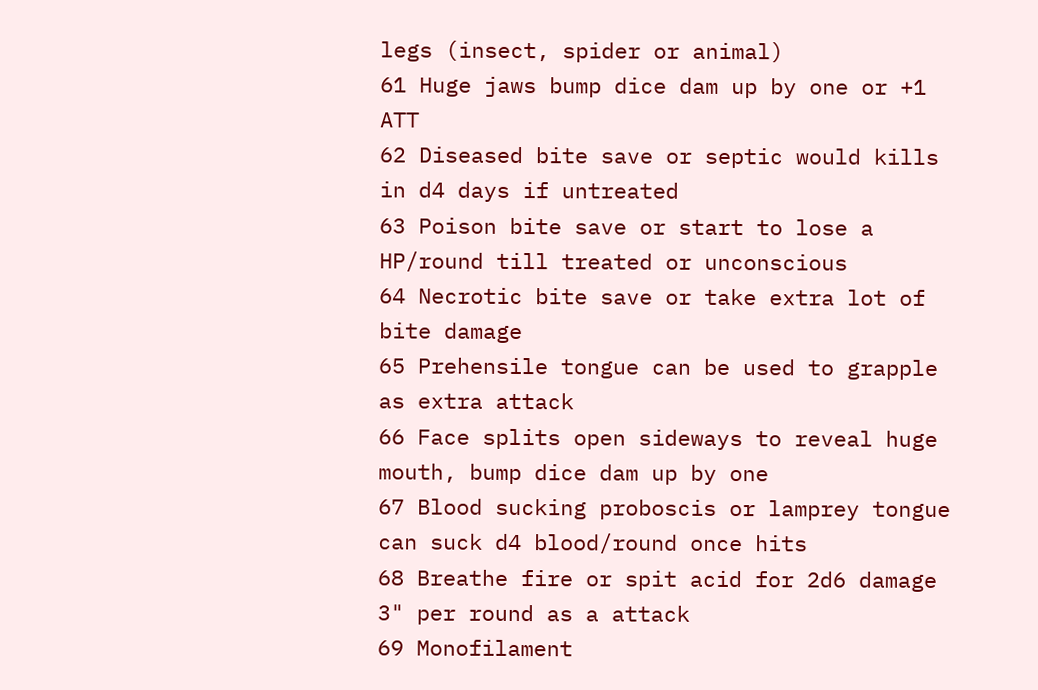legs (insect, spider or animal)
61 Huge jaws bump dice dam up by one or +1 ATT
62 Diseased bite save or septic would kills in d4 days if untreated
63 Poison bite save or start to lose a HP/round till treated or unconscious
64 Necrotic bite save or take extra lot of bite damage
65 Prehensile tongue can be used to grapple as extra attack
66 Face splits open sideways to reveal huge mouth, bump dice dam up by one
67 Blood sucking proboscis or lamprey tongue can suck d4 blood/round once hits
68 Breathe fire or spit acid for 2d6 damage 3" per round as a attack
69 Monofilament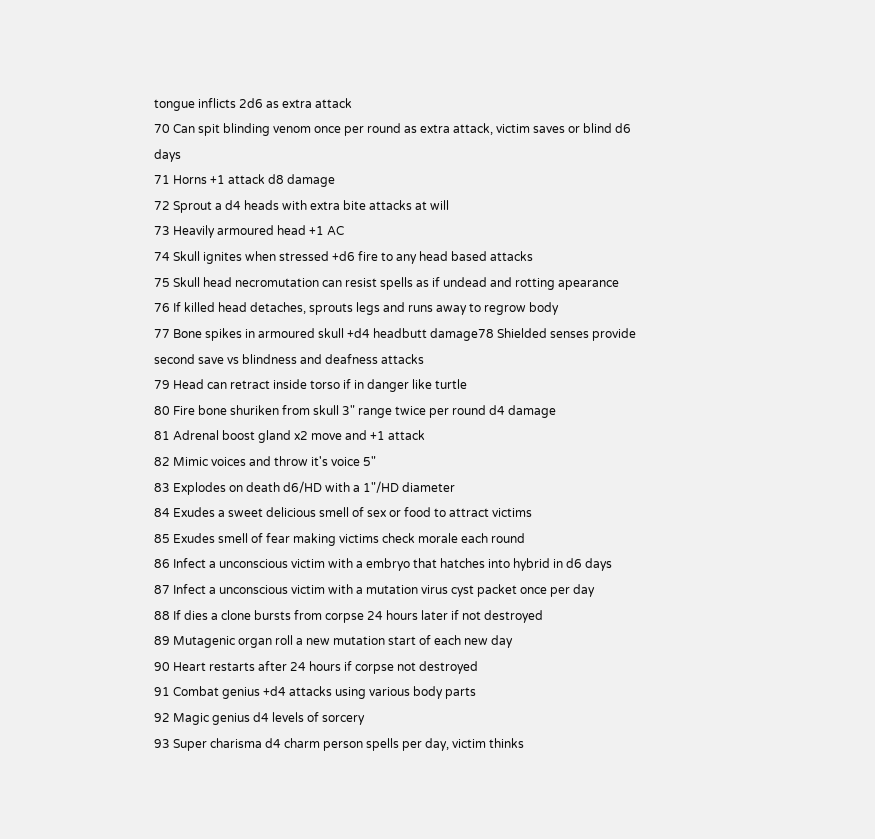tongue inflicts 2d6 as extra attack
70 Can spit blinding venom once per round as extra attack, victim saves or blind d6 days
71 Horns +1 attack d8 damage
72 Sprout a d4 heads with extra bite attacks at will
73 Heavily armoured head +1 AC
74 Skull ignites when stressed +d6 fire to any head based attacks
75 Skull head necromutation can resist spells as if undead and rotting apearance
76 If killed head detaches, sprouts legs and runs away to regrow body
77 Bone spikes in armoured skull +d4 headbutt damage78 Shielded senses provide second save vs blindness and deafness attacks
79 Head can retract inside torso if in danger like turtle
80 Fire bone shuriken from skull 3" range twice per round d4 damage
81 Adrenal boost gland x2 move and +1 attack
82 Mimic voices and throw it's voice 5"
83 Explodes on death d6/HD with a 1"/HD diameter
84 Exudes a sweet delicious smell of sex or food to attract victims
85 Exudes smell of fear making victims check morale each round
86 Infect a unconscious victim with a embryo that hatches into hybrid in d6 days
87 Infect a unconscious victim with a mutation virus cyst packet once per day
88 If dies a clone bursts from corpse 24 hours later if not destroyed
89 Mutagenic organ roll a new mutation start of each new day
90 Heart restarts after 24 hours if corpse not destroyed
91 Combat genius +d4 attacks using various body parts
92 Magic genius d4 levels of sorcery
93 Super charisma d4 charm person spells per day, victim thinks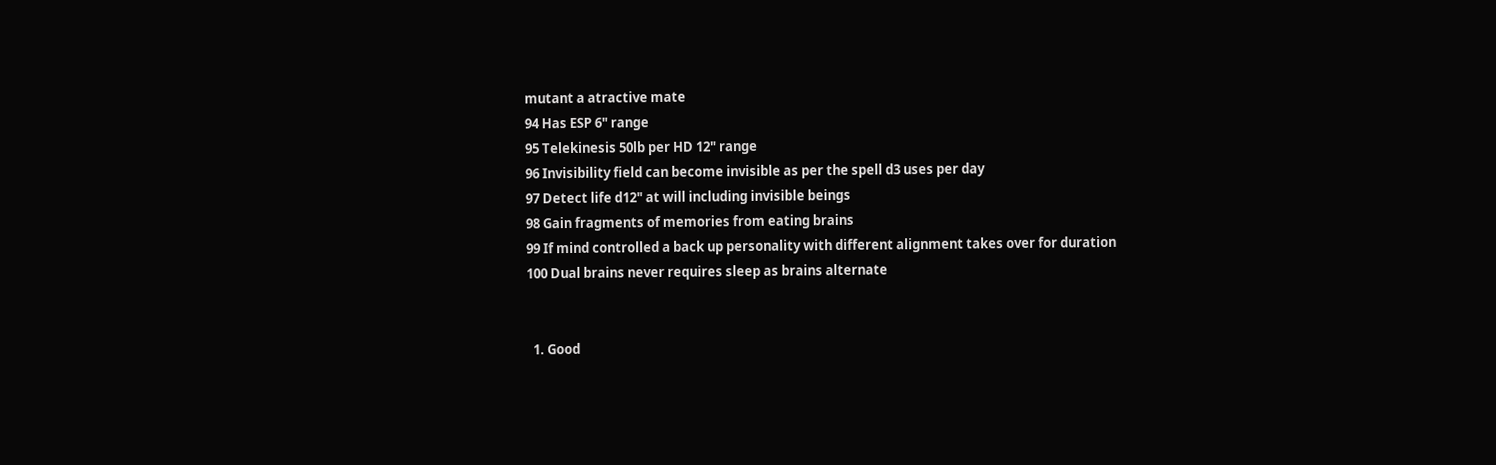mutant a atractive mate
94 Has ESP 6" range
95 Telekinesis 50lb per HD 12" range
96 Invisibility field can become invisible as per the spell d3 uses per day
97 Detect life d12" at will including invisible beings
98 Gain fragments of memories from eating brains
99 If mind controlled a back up personality with different alignment takes over for duration
100 Dual brains never requires sleep as brains alternate


  1. Good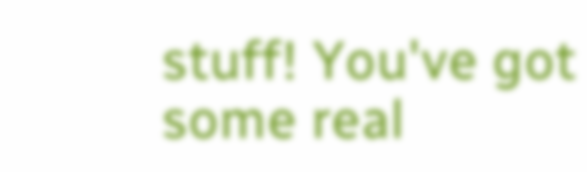stuff! You've got some real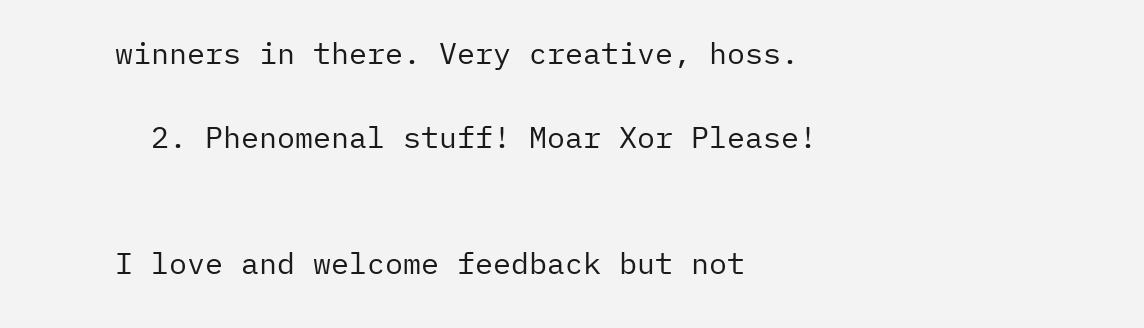winners in there. Very creative, hoss.

  2. Phenomenal stuff! Moar Xor Please!


I love and welcome feedback but not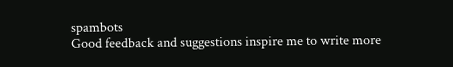spambots
Good feedback and suggestions inspire me to write more